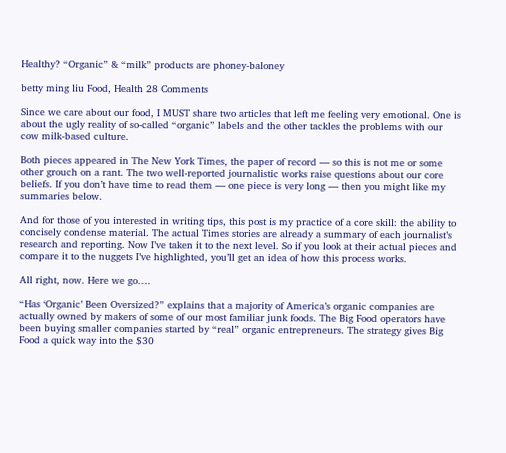Healthy? “Organic” & “milk” products are phoney-baloney

betty ming liu Food, Health 28 Comments

Since we care about our food, I MUST share two articles that left me feeling very emotional. One is about the ugly reality of so-called “organic” labels and the other tackles the problems with our cow milk-based culture.

Both pieces appeared in The New York Times, the paper of record — so this is not me or some other grouch on a rant. The two well-reported journalistic works raise questions about our core beliefs. If you don’t have time to read them — one piece is very long — then you might like my summaries below.

And for those of you interested in writing tips, this post is my practice of a core skill: the ability to concisely condense material. The actual Times stories are already a summary of each journalist’s research and reporting. Now I’ve taken it to the next level. So if you look at their actual pieces and compare it to the nuggets I’ve highlighted, you’ll get an idea of how this process works.

All right, now. Here we go….

“Has ‘Organic’ Been Oversized?” explains that a majority of America’s organic companies are actually owned by makers of some of our most familiar junk foods. The Big Food operators have been buying smaller companies started by “real” organic entrepreneurs. The strategy gives Big Food a quick way into the $30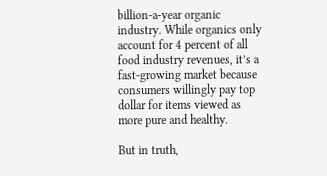billion-a-year organic industry. While organics only account for 4 percent of all food industry revenues, it’s a fast-growing market because consumers willingly pay top dollar for items viewed as more pure and healthy.

But in truth,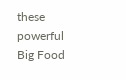these powerful Big Food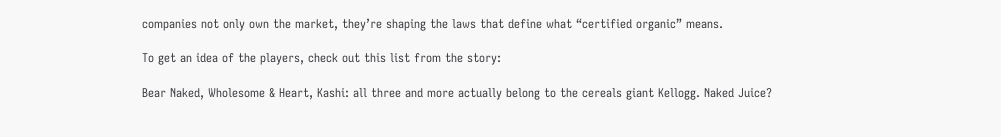companies not only own the market, they’re shaping the laws that define what “certified organic” means.

To get an idea of the players, check out this list from the story:

Bear Naked, Wholesome & Heart, Kashi: all three and more actually belong to the cereals giant Kellogg. Naked Juice?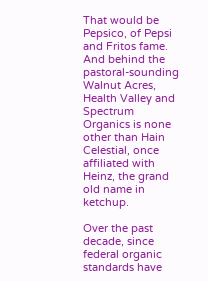That would be Pepsico, of Pepsi and Fritos fame. And behind the pastoral-sounding Walnut Acres, Health Valley and Spectrum Organics is none other than Hain Celestial, once affiliated with Heinz, the grand old name in ketchup.

Over the past decade, since federal organic standards have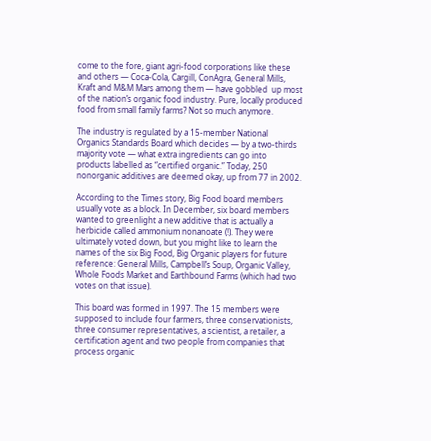come to the fore, giant agri-food corporations like these and others — Coca-Cola, Cargill, ConAgra, General Mills, Kraft and M&M Mars among them — have gobbled  up most of the nation’s organic food industry. Pure, locally produced food from small family farms? Not so much anymore.

The industry is regulated by a 15-member National Organics Standards Board which decides — by a two-thirds majority vote — what extra ingredients can go into products labelled as “certified organic.” Today, 250 nonorganic additives are deemed okay, up from 77 in 2002.

According to the Times story, Big Food board members usually vote as a block. In December, six board members wanted to greenlight a new additive that is actually a herbicide called ammonium nonanoate (!). They were ultimately voted down, but you might like to learn the names of the six Big Food, Big Organic players for future reference: General Mills, Campbell’s Soup, Organic Valley, Whole Foods Market and Earthbound Farms (which had two votes on that issue).

This board was formed in 1997. The 15 members were supposed to include four farmers, three conservationists, three consumer representatives, a scientist, a retailer, a certification agent and two people from companies that process organic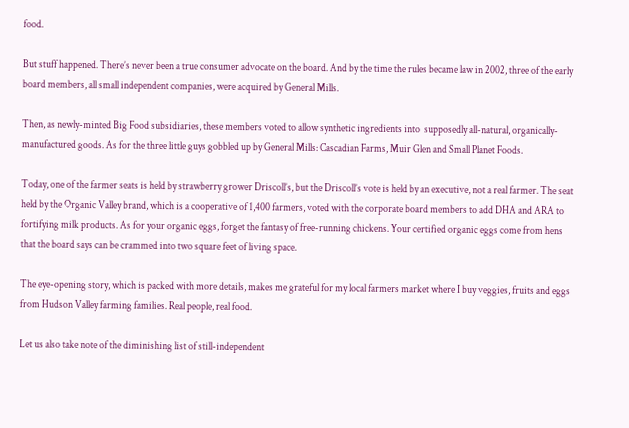food.

But stuff happened. There’s never been a true consumer advocate on the board. And by the time the rules became law in 2002, three of the early board members, all small independent companies, were acquired by General Mills.

Then, as newly-minted Big Food subsidiaries, these members voted to allow synthetic ingredients into  supposedly all-natural, organically-manufactured goods. As for the three little guys gobbled up by General Mills: Cascadian Farms, Muir Glen and Small Planet Foods.

Today, one of the farmer seats is held by strawberry grower Driscoll’s, but the Driscoll’s vote is held by an executive, not a real farmer. The seat held by the Organic Valley brand, which is a cooperative of 1,400 farmers, voted with the corporate board members to add DHA and ARA to fortifying milk products. As for your organic eggs, forget the fantasy of free-running chickens. Your certified organic eggs come from hens that the board says can be crammed into two square feet of living space.

The eye-opening story, which is packed with more details, makes me grateful for my local farmers market where I buy veggies, fruits and eggs from Hudson Valley farming families. Real people, real food.

Let us also take note of the diminishing list of still-independent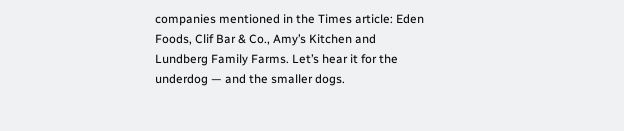companies mentioned in the Times article: Eden Foods, Clif Bar & Co., Amy’s Kitchen and Lundberg Family Farms. Let’s hear it for the underdog — and the smaller dogs.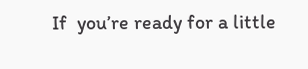If  you’re ready for a little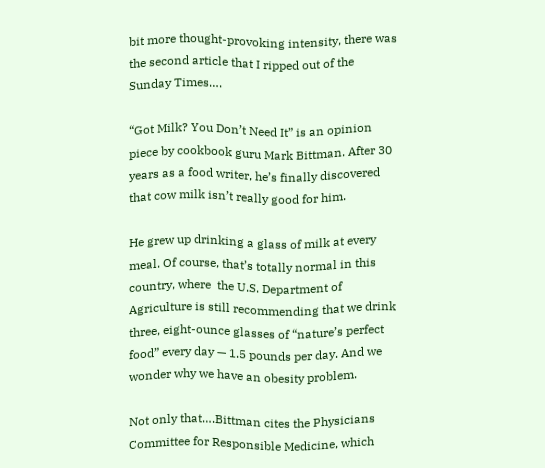bit more thought-provoking intensity, there was the second article that I ripped out of the Sunday Times….

“Got Milk? You Don’t Need It” is an opinion piece by cookbook guru Mark Bittman. After 30 years as a food writer, he’s finally discovered that cow milk isn’t really good for him.

He grew up drinking a glass of milk at every meal. Of course, that’s totally normal in this country, where  the U.S. Department of Agriculture is still recommending that we drink three, eight-ounce glasses of “nature’s perfect food” every day — 1.5 pounds per day. And we wonder why we have an obesity problem.

Not only that….Bittman cites the Physicians Committee for Responsible Medicine, which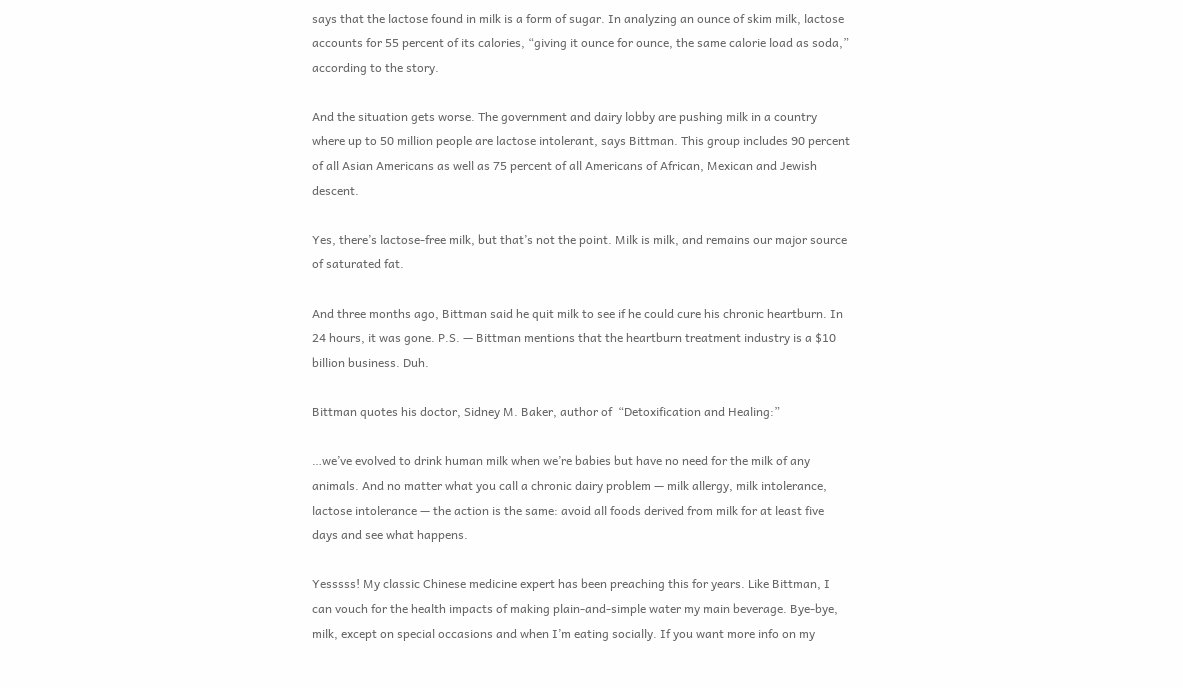says that the lactose found in milk is a form of sugar. In analyzing an ounce of skim milk, lactose accounts for 55 percent of its calories, “giving it ounce for ounce, the same calorie load as soda,” according to the story.

And the situation gets worse. The government and dairy lobby are pushing milk in a country where up to 50 million people are lactose intolerant, says Bittman. This group includes 90 percent of all Asian Americans as well as 75 percent of all Americans of African, Mexican and Jewish descent.

Yes, there’s lactose-free milk, but that’s not the point. Milk is milk, and remains our major source of saturated fat.

And three months ago, Bittman said he quit milk to see if he could cure his chronic heartburn. In 24 hours, it was gone. P.S. — Bittman mentions that the heartburn treatment industry is a $10 billion business. Duh.

Bittman quotes his doctor, Sidney M. Baker, author of  “Detoxification and Healing:”

…we’ve evolved to drink human milk when we’re babies but have no need for the milk of any animals. And no matter what you call a chronic dairy problem — milk allergy, milk intolerance, lactose intolerance — the action is the same: avoid all foods derived from milk for at least five days and see what happens.

Yesssss! My classic Chinese medicine expert has been preaching this for years. Like Bittman, I can vouch for the health impacts of making plain-and-simple water my main beverage. Bye-bye, milk, except on special occasions and when I’m eating socially. If you want more info on my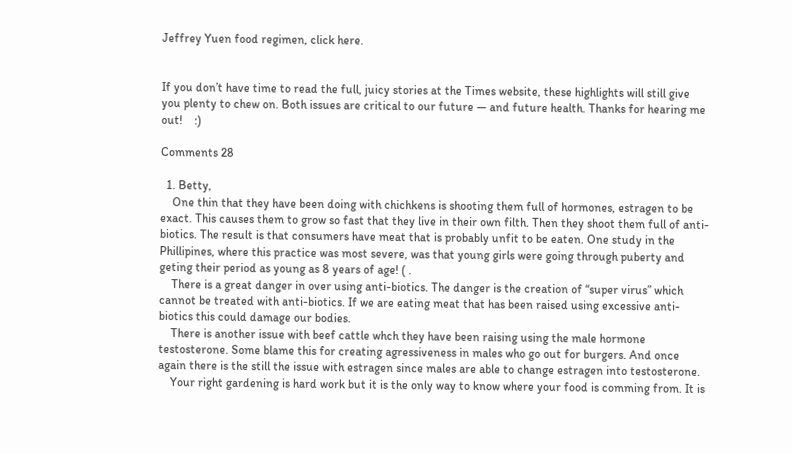Jeffrey Yuen food regimen, click here.


If you don’t have time to read the full, juicy stories at the Times website, these highlights will still give you plenty to chew on. Both issues are critical to our future — and future health. Thanks for hearing me out!    :)

Comments 28

  1. Betty,
    One thin that they have been doing with chichkens is shooting them full of hormones, estragen to be exact. This causes them to grow so fast that they live in their own filth. Then they shoot them full of anti-biotics. The result is that consumers have meat that is probably unfit to be eaten. One study in the Phillipines, where this practice was most severe, was that young girls were going through puberty and geting their period as young as 8 years of age! ( .
    There is a great danger in over using anti-biotics. The danger is the creation of “super virus” which cannot be treated with anti-biotics. If we are eating meat that has been raised using excessive anti-biotics this could damage our bodies.
    There is another issue with beef cattle whch they have been raising using the male hormone testosterone. Some blame this for creating agressiveness in males who go out for burgers. And once again there is the still the issue with estragen since males are able to change estragen into testosterone.
    Your right gardening is hard work but it is the only way to know where your food is comming from. It is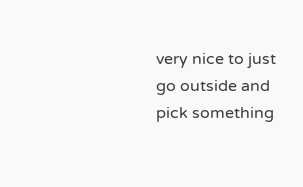very nice to just go outside and pick something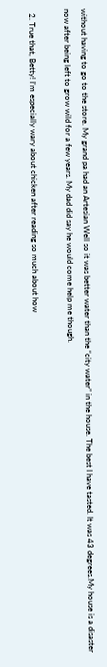without having to go to the store. My grand pa had an Artesian Well so it was better water than the “city water” in the house. The best I have tasted. It was 43 degrees.My house is a disaster now after being left to grow wild for a few years. My dad did say he would come help me though.

  2. True that, Betty! I’m especially wary about chicken after reading so much about how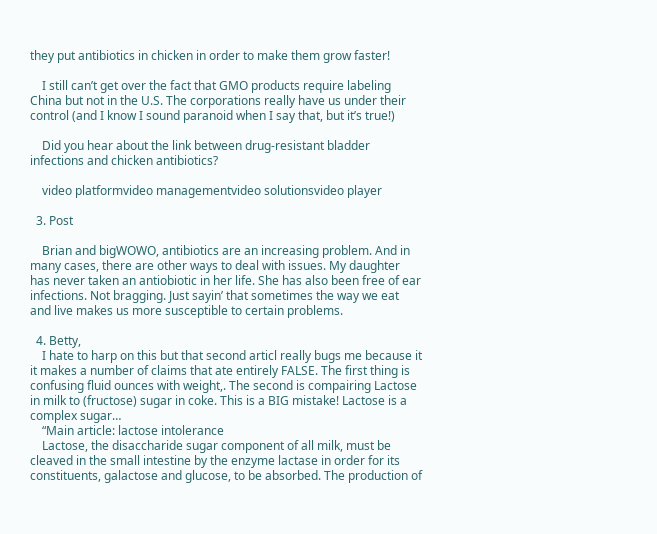they put antibiotics in chicken in order to make them grow faster!

    I still can’t get over the fact that GMO products require labeling China but not in the U.S. The corporations really have us under their control (and I know I sound paranoid when I say that, but it’s true!)

    Did you hear about the link between drug-resistant bladder infections and chicken antibiotics?

    video platformvideo managementvideo solutionsvideo player

  3. Post

    Brian and bigWOWO, antibiotics are an increasing problem. And in many cases, there are other ways to deal with issues. My daughter has never taken an antiobiotic in her life. She has also been free of ear infections. Not bragging. Just sayin’ that sometimes the way we eat and live makes us more susceptible to certain problems.

  4. Betty,
    I hate to harp on this but that second articl really bugs me because it it makes a number of claims that ate entirely FALSE. The first thing is confusing fluid ounces with weight,. The second is compairing Lactose in milk to (fructose) sugar in coke. This is a BIG mistake! Lactose is a complex sugar…
    “Main article: lactose intolerance
    Lactose, the disaccharide sugar component of all milk, must be cleaved in the small intestine by the enzyme lactase in order for its constituents, galactose and glucose, to be absorbed. The production of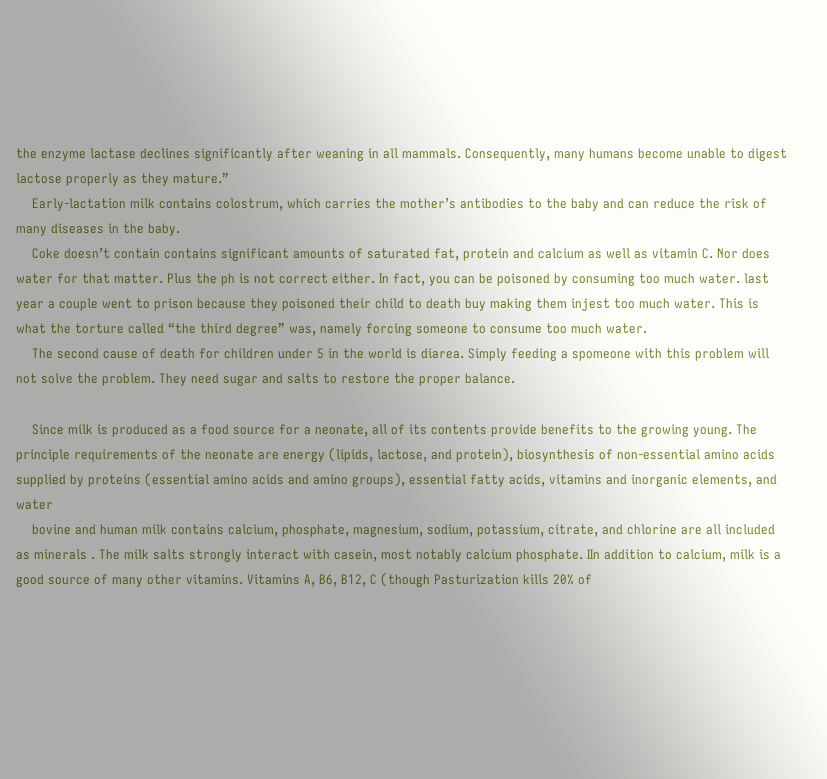the enzyme lactase declines significantly after weaning in all mammals. Consequently, many humans become unable to digest lactose properly as they mature.”
    Early-lactation milk contains colostrum, which carries the mother’s antibodies to the baby and can reduce the risk of many diseases in the baby.
    Coke doesn’t contain contains significant amounts of saturated fat, protein and calcium as well as vitamin C. Nor does water for that matter. Plus the ph is not correct either. In fact, you can be poisoned by consuming too much water. last year a couple went to prison because they poisoned their child to death buy making them injest too much water. This is what the torture called “the third degree” was, namely forcing someone to consume too much water.
    The second cause of death for children under 5 in the world is diarea. Simply feeding a spomeone with this problem will not solve the problem. They need sugar and salts to restore the proper balance.

    Since milk is produced as a food source for a neonate, all of its contents provide benefits to the growing young. The principle requirements of the neonate are energy (lipids, lactose, and protein), biosynthesis of non-essential amino acids supplied by proteins (essential amino acids and amino groups), essential fatty acids, vitamins and inorganic elements, and water
    bovine and human milk contains calcium, phosphate, magnesium, sodium, potassium, citrate, and chlorine are all included as minerals . The milk salts strongly interact with casein, most notably calcium phosphate. IIn addition to calcium, milk is a good source of many other vitamins. Vitamins A, B6, B12, C (though Pasturization kills 20% of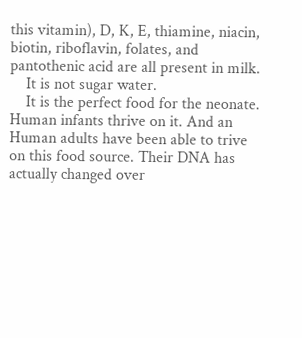this vitamin), D, K, E, thiamine, niacin, biotin, riboflavin, folates, and pantothenic acid are all present in milk.
    It is not sugar water.
    It is the perfect food for the neonate. Human infants thrive on it. And an Human adults have been able to trive on this food source. Their DNA has actually changed over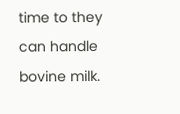time to they can handle bovine milk.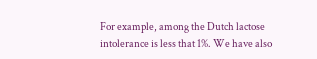For example, among the Dutch lactose intolerance is less that 1%. We have also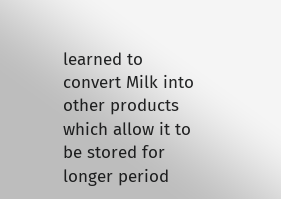learned to convert Milk into other products which allow it to be stored for longer period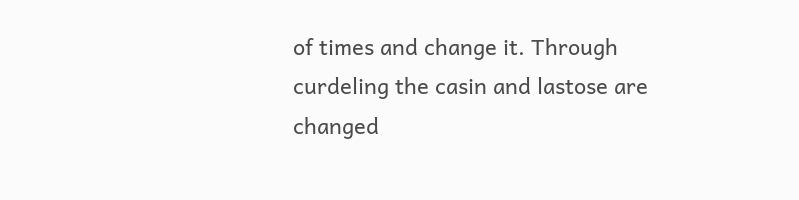of times and change it. Through curdeling the casin and lastose are changed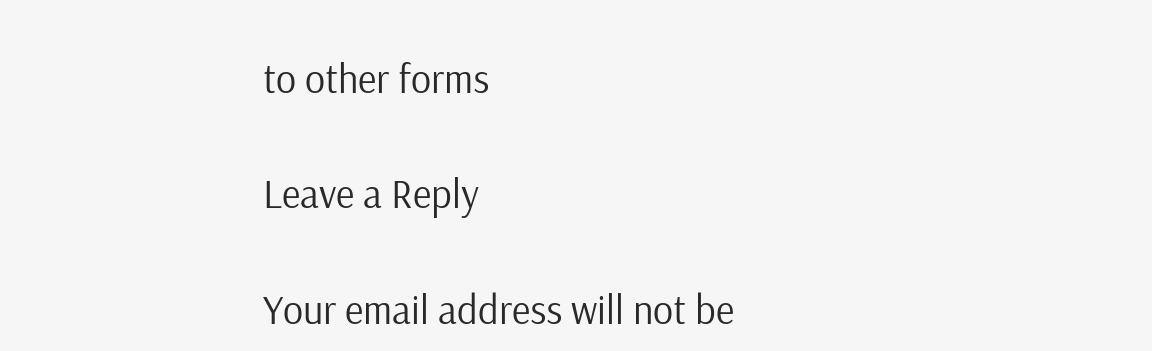to other forms

Leave a Reply

Your email address will not be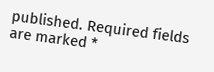published. Required fields are marked *